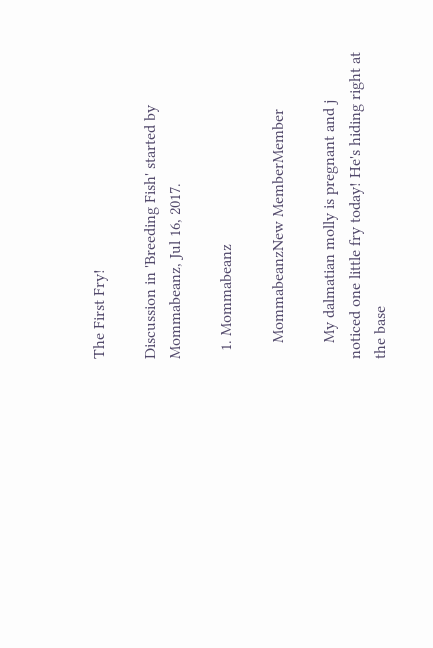The First Fry!

Discussion in 'Breeding Fish' started by Mommabeanz, Jul 16, 2017.

  1. Mommabeanz

    MommabeanzNew MemberMember

    My dalmatian molly is pregnant and j noticed one little fry today! He's hiding right at the base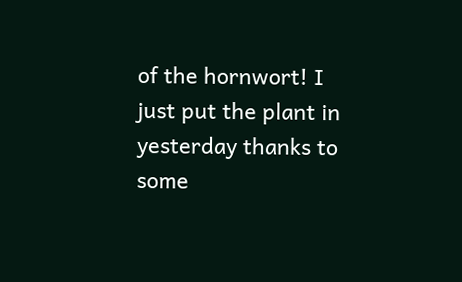of the hornwort! I just put the plant in yesterday thanks to some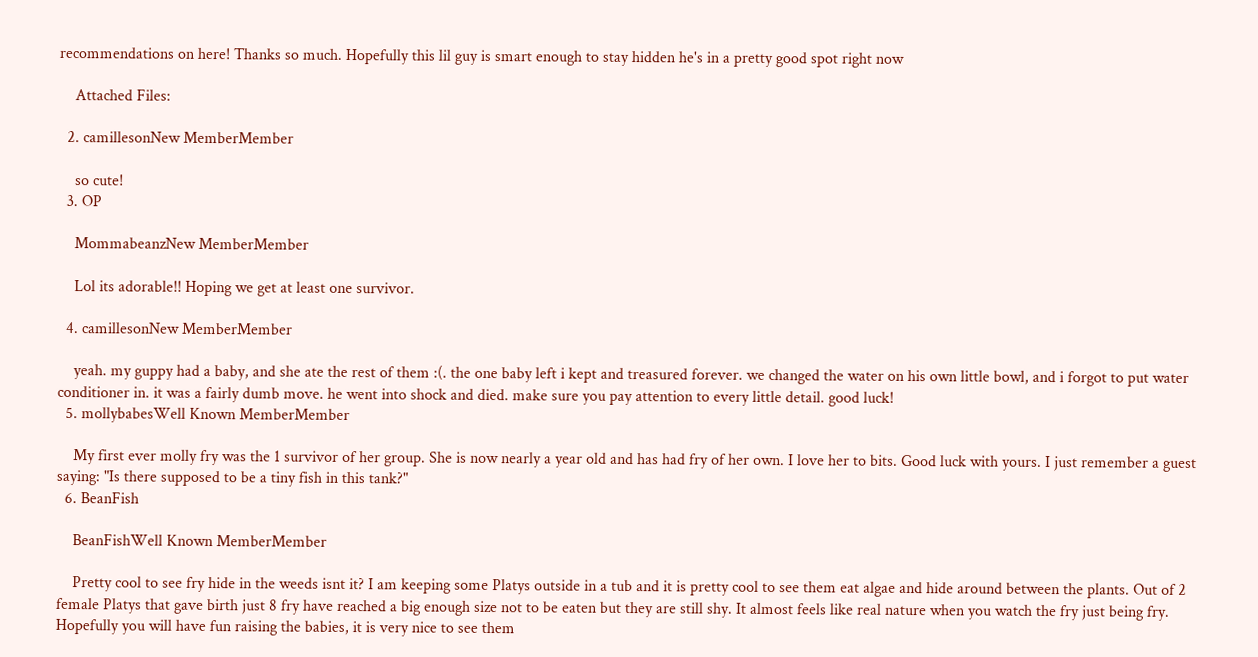recommendations on here! Thanks so much. Hopefully this lil guy is smart enough to stay hidden he's in a pretty good spot right now

    Attached Files:

  2. camillesonNew MemberMember

    so cute!
  3. OP

    MommabeanzNew MemberMember

    Lol its adorable!! Hoping we get at least one survivor.

  4. camillesonNew MemberMember

    yeah. my guppy had a baby, and she ate the rest of them :(. the one baby left i kept and treasured forever. we changed the water on his own little bowl, and i forgot to put water conditioner in. it was a fairly dumb move. he went into shock and died. make sure you pay attention to every little detail. good luck!
  5. mollybabesWell Known MemberMember

    My first ever molly fry was the 1 survivor of her group. She is now nearly a year old and has had fry of her own. I love her to bits. Good luck with yours. I just remember a guest saying: "Is there supposed to be a tiny fish in this tank?"
  6. BeanFish

    BeanFishWell Known MemberMember

    Pretty cool to see fry hide in the weeds isnt it? I am keeping some Platys outside in a tub and it is pretty cool to see them eat algae and hide around between the plants. Out of 2 female Platys that gave birth just 8 fry have reached a big enough size not to be eaten but they are still shy. It almost feels like real nature when you watch the fry just being fry. Hopefully you will have fun raising the babies, it is very nice to see them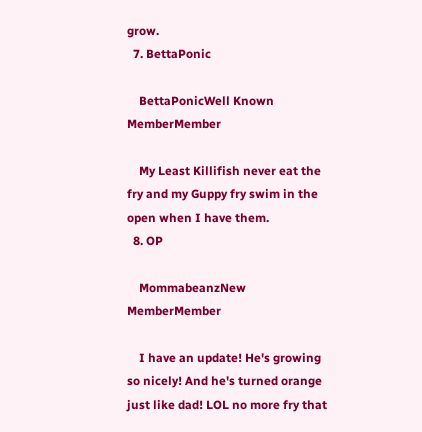grow.
  7. BettaPonic

    BettaPonicWell Known MemberMember

    My Least Killifish never eat the fry and my Guppy fry swim in the open when I have them.
  8. OP

    MommabeanzNew MemberMember

    I have an update! He's growing so nicely! And he's turned orange just like dad! LOL no more fry that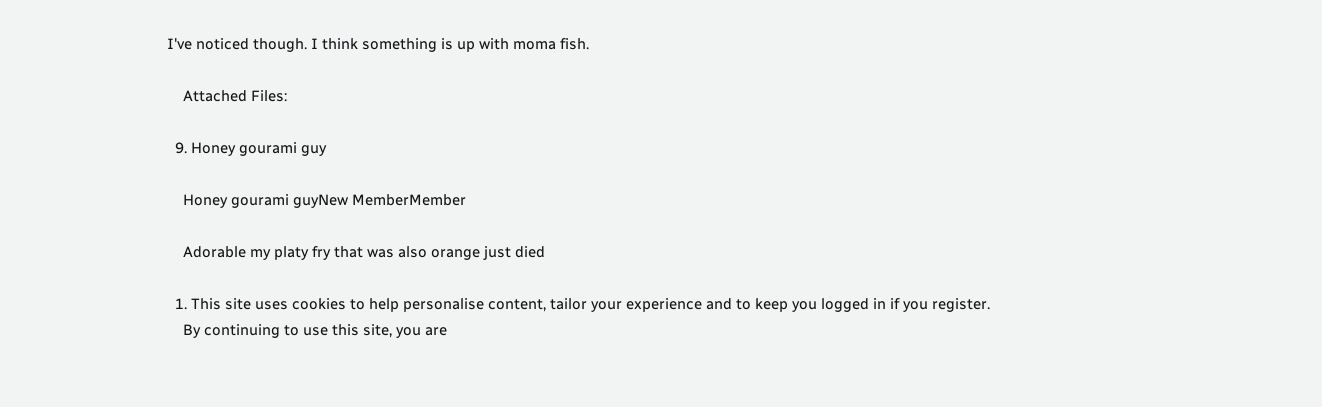I've noticed though. I think something is up with moma fish.

    Attached Files:

  9. Honey gourami guy

    Honey gourami guyNew MemberMember

    Adorable my platy fry that was also orange just died

  1. This site uses cookies to help personalise content, tailor your experience and to keep you logged in if you register.
    By continuing to use this site, you are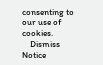consenting to our use of cookies.
    Dismiss Notice